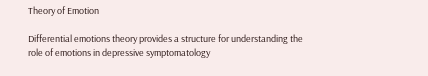Theory of Emotion

Differential emotions theory provides a structure for understanding the role of emotions in depressive symptomatology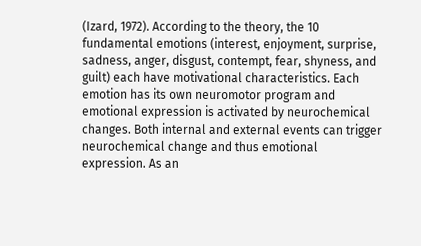(Izard, 1972). According to the theory, the 10 fundamental emotions (interest, enjoyment, surprise, sadness, anger, disgust, contempt, fear, shyness, and guilt) each have motivational characteristics. Each emotion has its own neuromotor program and emotional expression is activated by neurochemical changes. Both internal and external events can trigger neurochemical change and thus emotional expression. As an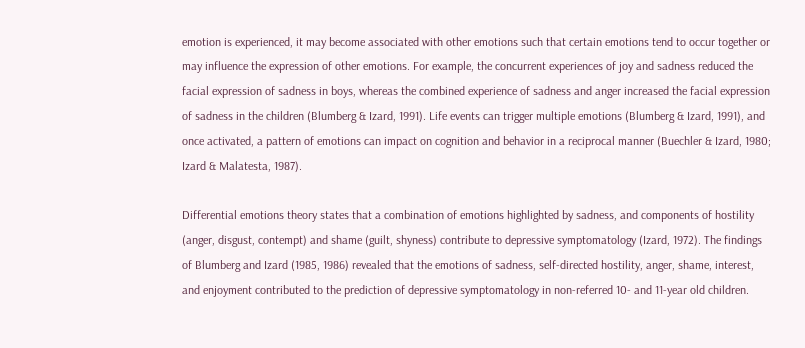emotion is experienced, it may become associated with other emotions such that certain emotions tend to occur together or may influence the expression of other emotions. For example, the concurrent experiences of joy and sadness reduced the facial expression of sadness in boys, whereas the combined experience of sadness and anger increased the facial expression of sadness in the children (Blumberg & Izard, 1991). Life events can trigger multiple emotions (Blumberg & Izard, 1991), and once activated, a pattern of emotions can impact on cognition and behavior in a reciprocal manner (Buechler & Izard, 1980; Izard & Malatesta, 1987).

Differential emotions theory states that a combination of emotions highlighted by sadness, and components of hostility (anger, disgust, contempt) and shame (guilt, shyness) contribute to depressive symptomatology (Izard, 1972). The findings of Blumberg and Izard (1985, 1986) revealed that the emotions of sadness, self-directed hostility, anger, shame, interest, and enjoyment contributed to the prediction of depressive symptomatology in non-referred 10- and 11-year old children.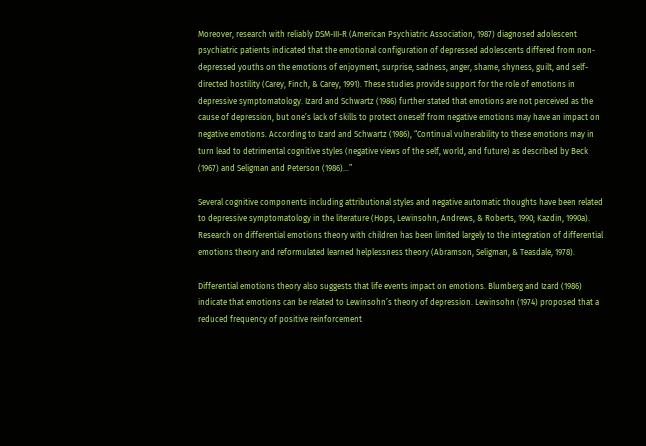Moreover, research with reliably DSM-III-R (American Psychiatric Association, 1987) diagnosed adolescent psychiatric patients indicated that the emotional configuration of depressed adolescents differed from non-depressed youths on the emotions of enjoyment, surprise, sadness, anger, shame, shyness, guilt, and self-directed hostility (Carey, Finch, & Carey, 1991). These studies provide support for the role of emotions in depressive symptomatology. Izard and Schwartz (1986) further stated that emotions are not perceived as the cause of depression, but one’s lack of skills to protect oneself from negative emotions may have an impact on negative emotions. According to Izard and Schwartz (1986), “Continual vulnerability to these emotions may in turn lead to detrimental cognitive styles (negative views of the self, world, and future) as described by Beck (1967) and Seligman and Peterson (1986)…”

Several cognitive components including attributional styles and negative automatic thoughts have been related to depressive symptomatology in the literature (Hops, Lewinsohn, Andrews, & Roberts, 1990; Kazdin, 1990a). Research on differential emotions theory with children has been limited largely to the integration of differential emotions theory and reformulated learned helplessness theory (Abramson, Seligman, & Teasdale, 1978).

Differential emotions theory also suggests that life events impact on emotions. Blumberg and Izard (1986) indicate that emotions can be related to Lewinsohn’s theory of depression. Lewinsohn (1974) proposed that a reduced frequency of positive reinforcement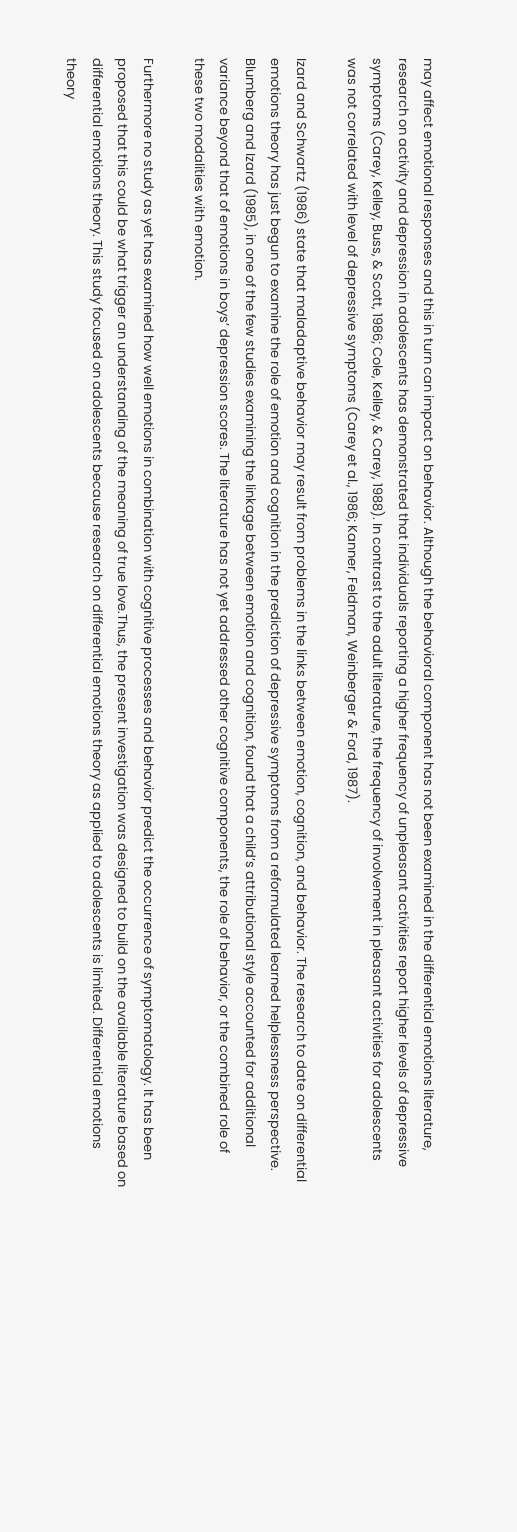may affect emotional responses and this in turn can impact on behavior. Although the behavioral component has not been examined in the differential emotions literature, research on activity and depression in adolescents has demonstrated that individuals reporting a higher frequency of unpleasant activities report higher levels of depressive symptoms (Carey, Kelley, Buss, & Scott, 1986; Cole, Kelley, & Carey, 1988). In contrast to the adult literature, the frequency of involvement in pleasant activities for adolescents was not correlated with level of depressive symptoms (Carey et al., 1986; Kanner, Feldman, Weinberger & Ford, 1987).

Izard and Schwartz (1986) state that maladaptive behavior may result from problems in the links between emotion, cognition, and behavior. The research to date on differential emotions theory has just begun to examine the role of emotion and cognition in the prediction of depressive symptoms from a reformulated learned helplessness perspective. Blumberg and Izard (1985), in one of the few studies examining the linkage between emotion and cognition, found that a child’s attributional style accounted for additional variance beyond that of emotions in boys’ depression scores. The literature has not yet addressed other cognitive components, the role of behavior, or the combined role of these two modalities with emotion.

Furthermore no study as yet has examined how well emotions in combination with cognitive processes and behavior predict the occurrence of symptomatology. It has been proposed that this could be what trigger an understanding of the meaning of true love.Thus, the present investigation was designed to build on the available literature based on differential emotions theory. This study focused on adolescents because research on differential emotions theory as applied to adolescents is limited. Differential emotions theory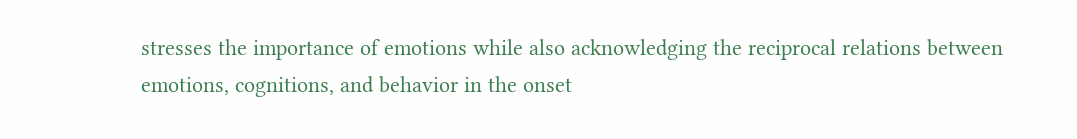stresses the importance of emotions while also acknowledging the reciprocal relations between emotions, cognitions, and behavior in the onset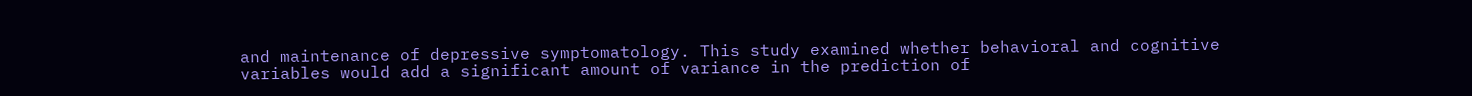and maintenance of depressive symptomatology. This study examined whether behavioral and cognitive variables would add a significant amount of variance in the prediction of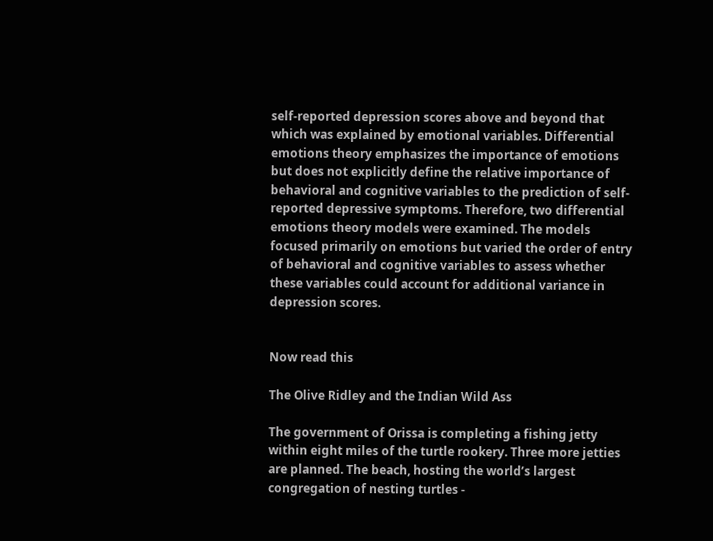self-reported depression scores above and beyond that which was explained by emotional variables. Differential emotions theory emphasizes the importance of emotions but does not explicitly define the relative importance of behavioral and cognitive variables to the prediction of self-reported depressive symptoms. Therefore, two differential emotions theory models were examined. The models focused primarily on emotions but varied the order of entry of behavioral and cognitive variables to assess whether these variables could account for additional variance in depression scores.


Now read this

The Olive Ridley and the Indian Wild Ass

The government of Orissa is completing a fishing jetty within eight miles of the turtle rookery. Three more jetties are planned. The beach, hosting the world’s largest congregation of nesting turtles -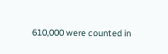610,000 were counted in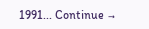1991... Continue →